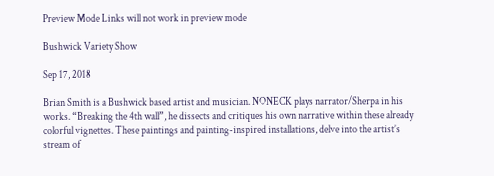Preview Mode Links will not work in preview mode

Bushwick Variety Show

Sep 17, 2018

Brian Smith is a Bushwick based artist and musician. NONECK plays narrator/Sherpa in his works. “Breaking the 4th wall”, he dissects and critiques his own narrative within these already colorful vignettes. These paintings and painting-inspired installations, delve into the artist’s stream of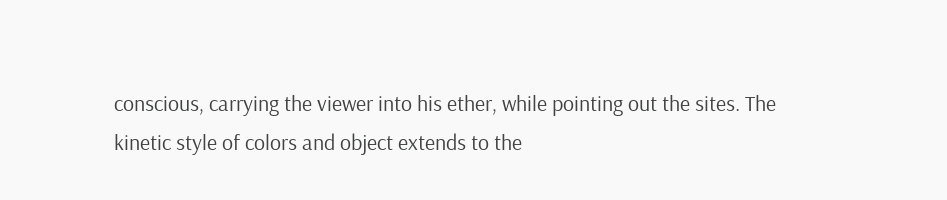conscious, carrying the viewer into his ether, while pointing out the sites. The kinetic style of colors and object extends to the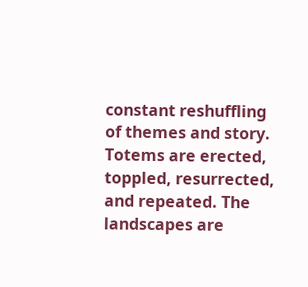constant reshuffling of themes and story. Totems are erected, toppled, resurrected, and repeated. The landscapes are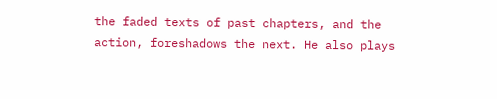the faded texts of past chapters, and the action, foreshadows the next. He also plays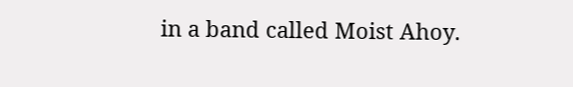in a band called Moist Ahoy.